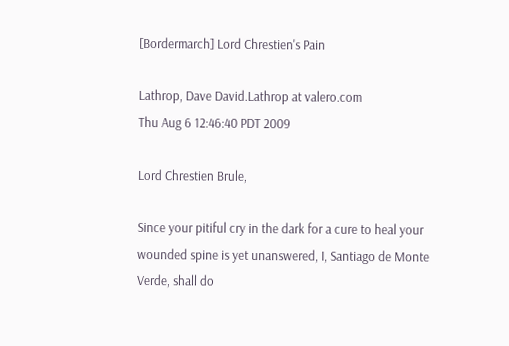[Bordermarch] Lord Chrestien's Pain

Lathrop, Dave David.Lathrop at valero.com
Thu Aug 6 12:46:40 PDT 2009

Lord Chrestien Brule,

Since your pitiful cry in the dark for a cure to heal your wounded spine is yet unanswered, I, Santiago de Monte Verde, shall do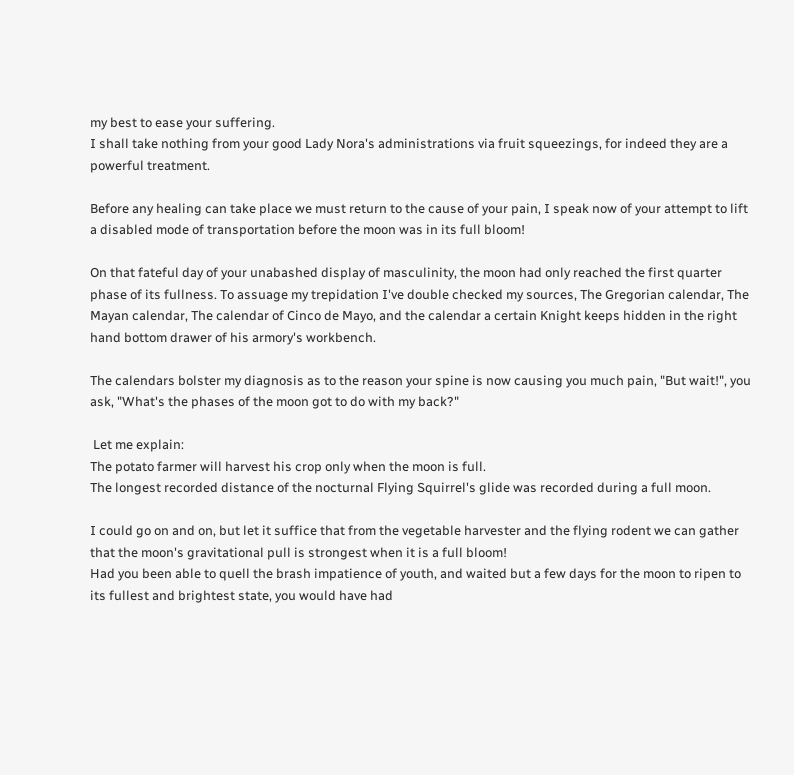my best to ease your suffering.
I shall take nothing from your good Lady Nora's administrations via fruit squeezings, for indeed they are a powerful treatment.

Before any healing can take place we must return to the cause of your pain, I speak now of your attempt to lift a disabled mode of transportation before the moon was in its full bloom!

On that fateful day of your unabashed display of masculinity, the moon had only reached the first quarter phase of its fullness. To assuage my trepidation I've double checked my sources, The Gregorian calendar, The Mayan calendar, The calendar of Cinco de Mayo, and the calendar a certain Knight keeps hidden in the right hand bottom drawer of his armory's workbench.

The calendars bolster my diagnosis as to the reason your spine is now causing you much pain, "But wait!", you ask, "What's the phases of the moon got to do with my back?"

 Let me explain:
The potato farmer will harvest his crop only when the moon is full.
The longest recorded distance of the nocturnal Flying Squirrel's glide was recorded during a full moon.

I could go on and on, but let it suffice that from the vegetable harvester and the flying rodent we can gather that the moon's gravitational pull is strongest when it is a full bloom!
Had you been able to quell the brash impatience of youth, and waited but a few days for the moon to ripen to its fullest and brightest state, you would have had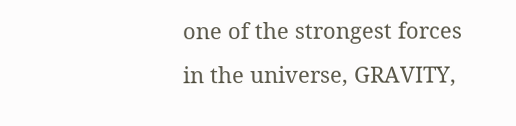one of the strongest forces in the universe, GRAVITY,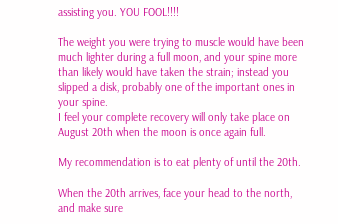assisting you. YOU FOOL!!!!

The weight you were trying to muscle would have been much lighter during a full moon, and your spine more than likely would have taken the strain; instead you slipped a disk, probably one of the important ones in your spine.
I feel your complete recovery will only take place on August 20th when the moon is once again full.

My recommendation is to eat plenty of until the 20th.

When the 20th arrives, face your head to the north, and make sure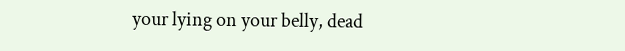your lying on your belly, dead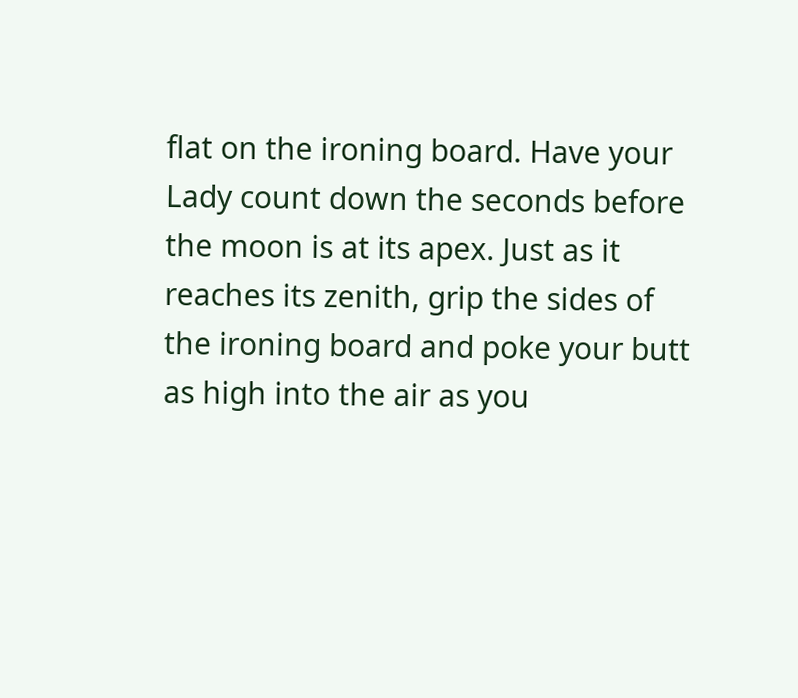flat on the ironing board. Have your Lady count down the seconds before the moon is at its apex. Just as it reaches its zenith, grip the sides of the ironing board and poke your butt as high into the air as you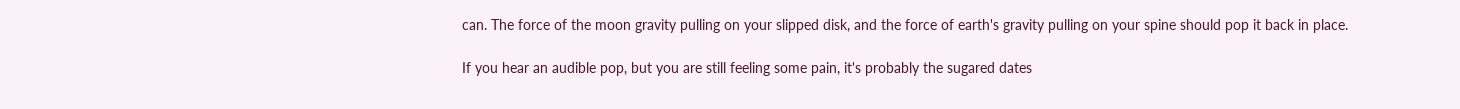can. The force of the moon gravity pulling on your slipped disk, and the force of earth's gravity pulling on your spine should pop it back in place.

If you hear an audible pop, but you are still feeling some pain, it's probably the sugared dates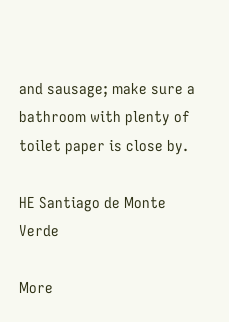and sausage; make sure a bathroom with plenty of toilet paper is close by.

HE Santiago de Monte Verde

More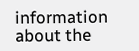information about the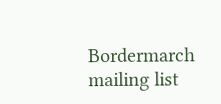Bordermarch mailing list